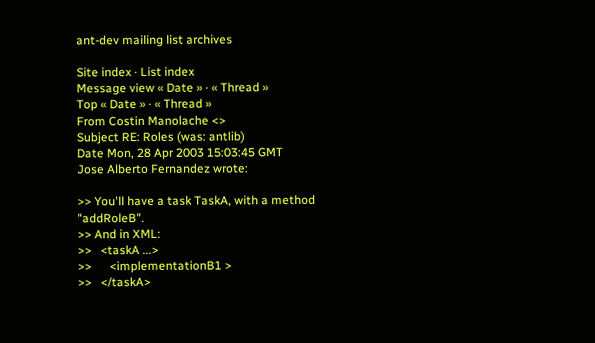ant-dev mailing list archives

Site index · List index
Message view « Date » · « Thread »
Top « Date » · « Thread »
From Costin Manolache <>
Subject RE: Roles (was: antlib)
Date Mon, 28 Apr 2003 15:03:45 GMT
Jose Alberto Fernandez wrote:

>> You'll have a task TaskA, with a method "addRoleB".
>> And in XML:
>>   <taskA ...>
>>      <implementationB1 >
>>   </taskA>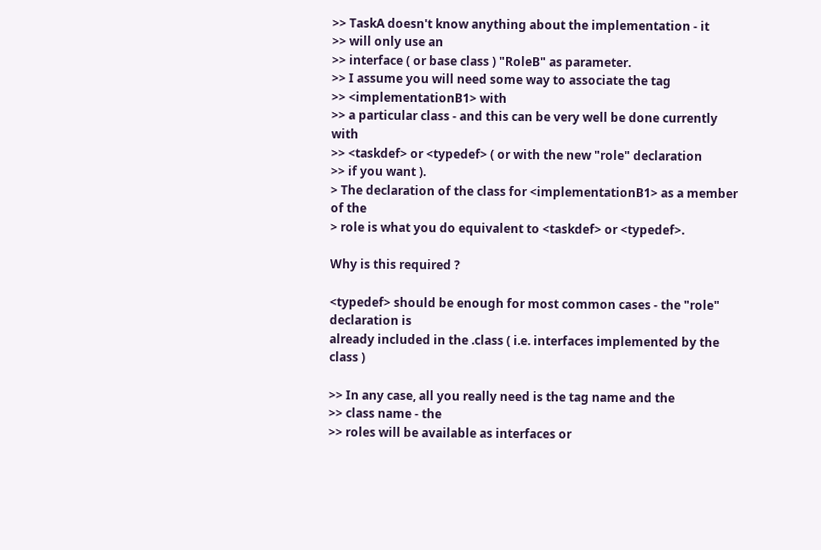>> TaskA doesn't know anything about the implementation - it
>> will only use an
>> interface ( or base class ) "RoleB" as parameter.
>> I assume you will need some way to associate the tag
>> <implementationB1> with
>> a particular class - and this can be very well be done currently with
>> <taskdef> or <typedef> ( or with the new "role" declaration
>> if you want ).
> The declaration of the class for <implementationB1> as a member of the
> role is what you do equivalent to <taskdef> or <typedef>.

Why is this required ?

<typedef> should be enough for most common cases - the "role" declaration is
already included in the .class ( i.e. interfaces implemented by the class )

>> In any case, all you really need is the tag name and the
>> class name - the
>> roles will be available as interfaces or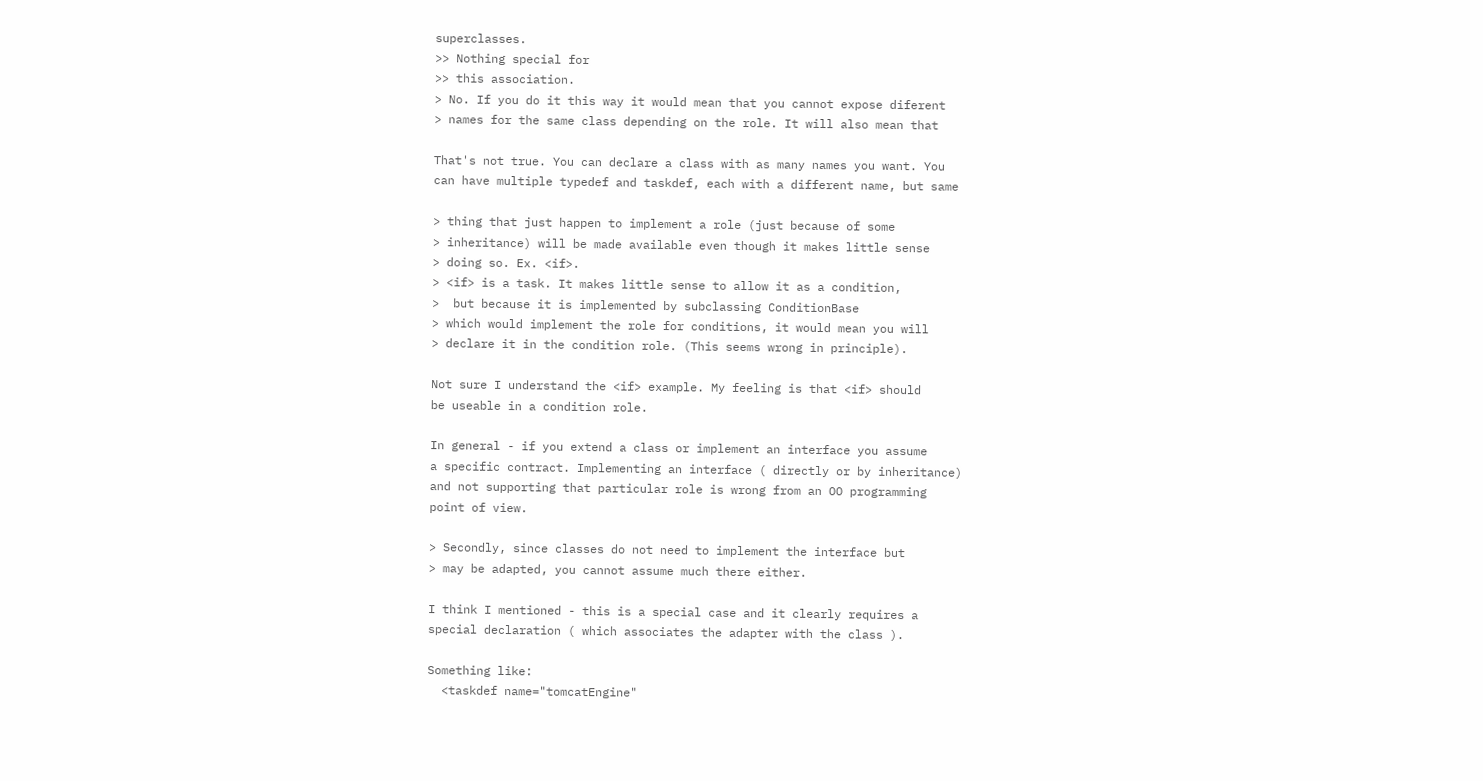superclasses.
>> Nothing special for
>> this association.
> No. If you do it this way it would mean that you cannot expose diferent
> names for the same class depending on the role. It will also mean that

That's not true. You can declare a class with as many names you want. You
can have multiple typedef and taskdef, each with a different name, but same

> thing that just happen to implement a role (just because of some
> inheritance) will be made available even though it makes little sense
> doing so. Ex. <if>.
> <if> is a task. It makes little sense to allow it as a condition,
>  but because it is implemented by subclassing ConditionBase
> which would implement the role for conditions, it would mean you will
> declare it in the condition role. (This seems wrong in principle).

Not sure I understand the <if> example. My feeling is that <if> should
be useable in a condition role.

In general - if you extend a class or implement an interface you assume
a specific contract. Implementing an interface ( directly or by inheritance)
and not supporting that particular role is wrong from an OO programming
point of view.

> Secondly, since classes do not need to implement the interface but
> may be adapted, you cannot assume much there either.

I think I mentioned - this is a special case and it clearly requires a
special declaration ( which associates the adapter with the class ).

Something like:
  <taskdef name="tomcatEngine"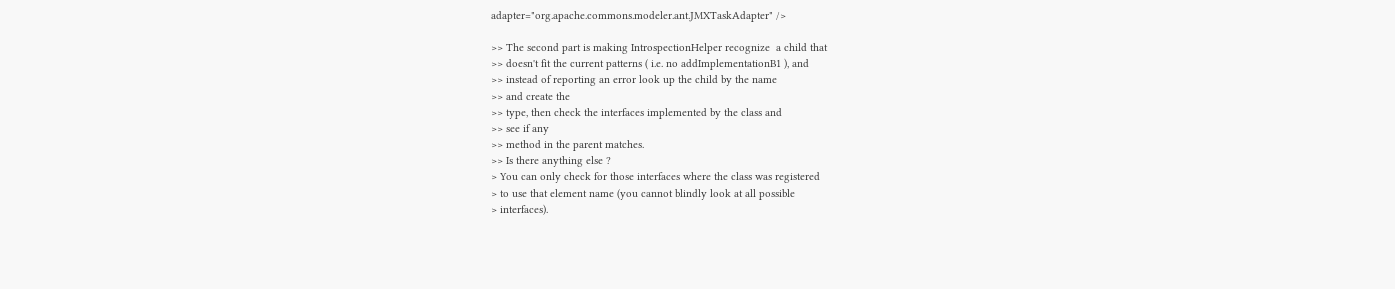adapter="org.apache.commons.modeler.ant.JMXTaskAdapter" />

>> The second part is making IntrospectionHelper recognize  a child that
>> doesn't fit the current patterns ( i.e. no addImplementationB1 ), and
>> instead of reporting an error look up the child by the name
>> and create the
>> type, then check the interfaces implemented by the class and
>> see if any
>> method in the parent matches.
>> Is there anything else ?
> You can only check for those interfaces where the class was registered
> to use that element name (you cannot blindly look at all possible
> interfaces).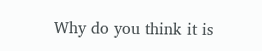Why do you think it is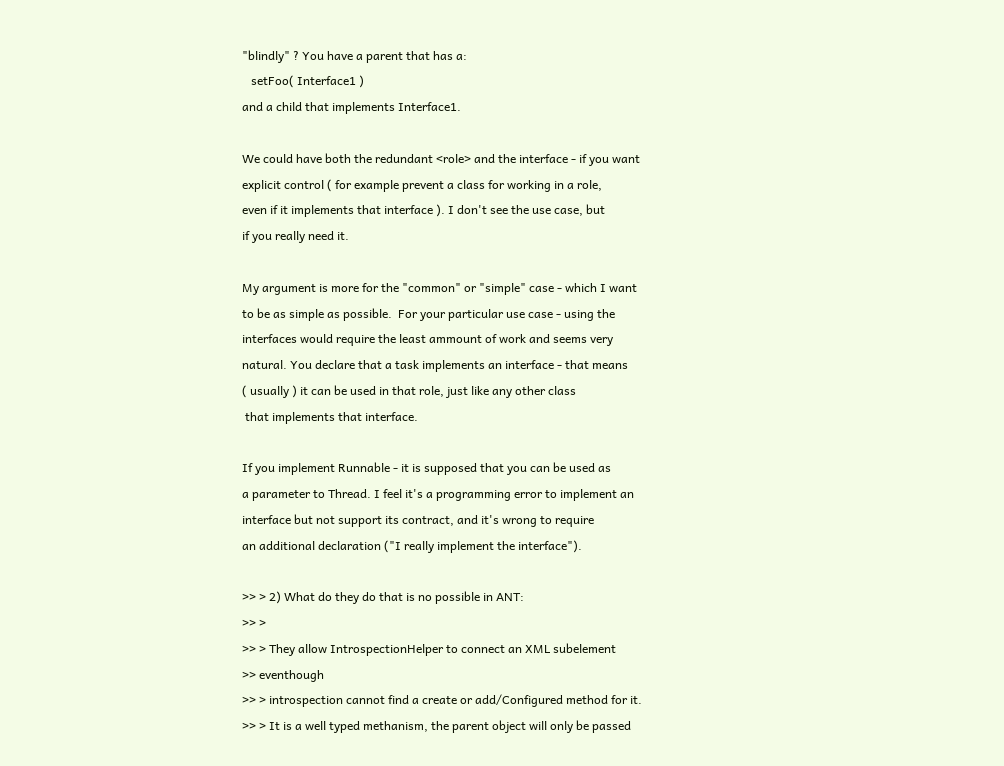"blindly" ? You have a parent that has a:
   setFoo( Interface1 )
and a child that implements Interface1.

We could have both the redundant <role> and the interface - if you want
explicit control ( for example prevent a class for working in a role,
even if it implements that interface ). I don't see the use case, but
if you really need it.

My argument is more for the "common" or "simple" case - which I want
to be as simple as possible.  For your particular use case - using the
interfaces would require the least ammount of work and seems very
natural. You declare that a task implements an interface - that means
( usually ) it can be used in that role, just like any other class
 that implements that interface.

If you implement Runnable - it is supposed that you can be used as
a parameter to Thread. I feel it's a programming error to implement an
interface but not support its contract, and it's wrong to require
an additional declaration ("I really implement the interface").

>> > 2) What do they do that is no possible in ANT:
>> >
>> > They allow IntrospectionHelper to connect an XML subelement
>> eventhough
>> > introspection cannot find a create or add/Configured method for it.
>> > It is a well typed methanism, the parent object will only be passed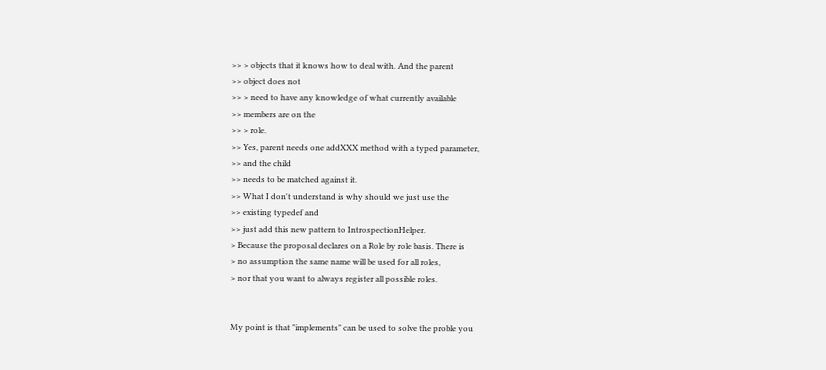>> > objects that it knows how to deal with. And the parent
>> object does not
>> > need to have any knowledge of what currently available
>> members are on the
>> > role.
>> Yes, parent needs one addXXX method with a typed parameter,
>> and the child
>> needs to be matched against it.
>> What I don't understand is why should we just use the
>> existing typedef and
>> just add this new pattern to IntrospectionHelper.
> Because the proposal declares on a Role by role basis. There is
> no assumption the same name will be used for all roles,
> nor that you want to always register all possible roles.


My point is that "implements" can be used to solve the proble you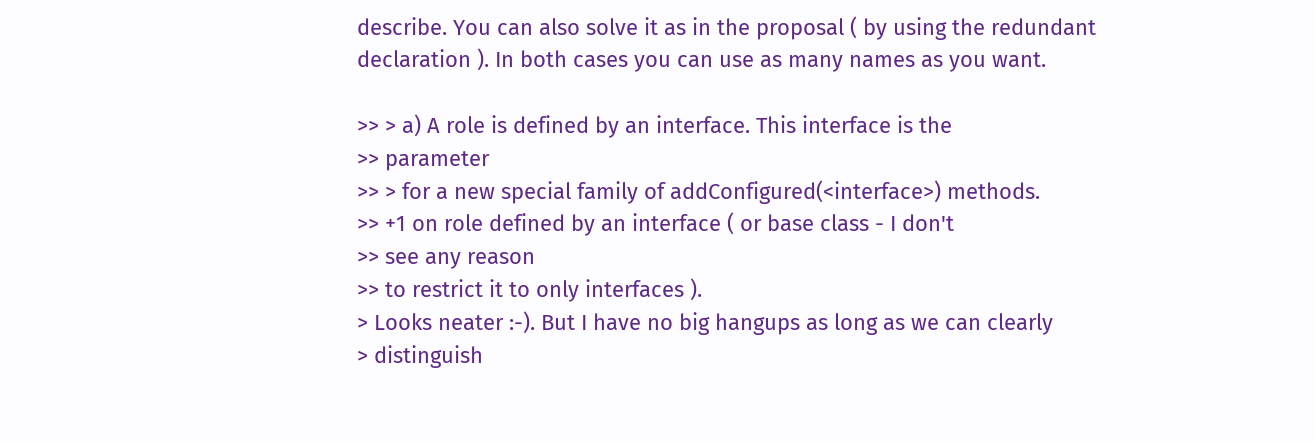describe. You can also solve it as in the proposal ( by using the redundant
declaration ). In both cases you can use as many names as you want.

>> > a) A role is defined by an interface. This interface is the
>> parameter
>> > for a new special family of addConfigured(<interface>) methods.
>> +1 on role defined by an interface ( or base class - I don't
>> see any reason
>> to restrict it to only interfaces ).
> Looks neater :-). But I have no big hangups as long as we can clearly
> distinguish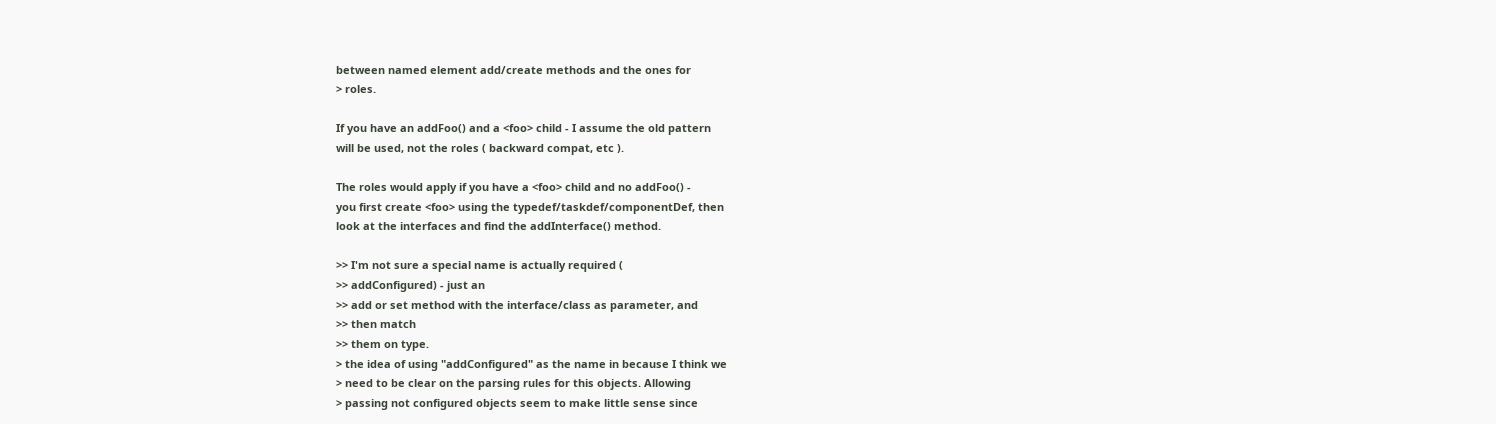between named element add/create methods and the ones for
> roles.

If you have an addFoo() and a <foo> child - I assume the old pattern
will be used, not the roles ( backward compat, etc ).

The roles would apply if you have a <foo> child and no addFoo() -
you first create <foo> using the typedef/taskdef/componentDef, then
look at the interfaces and find the addInterface() method.

>> I'm not sure a special name is actually required (
>> addConfigured) - just an
>> add or set method with the interface/class as parameter, and
>> then match
>> them on type.
> the idea of using "addConfigured" as the name in because I think we
> need to be clear on the parsing rules for this objects. Allowing
> passing not configured objects seem to make little sense since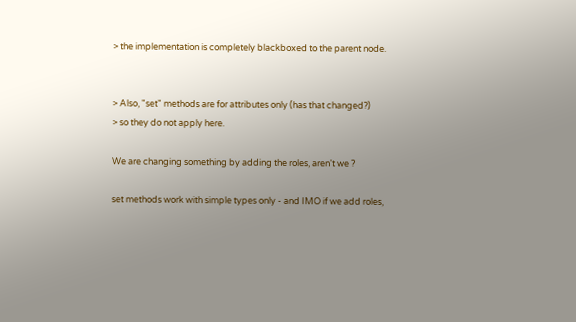> the implementation is completely blackboxed to the parent node.


> Also, "set" methods are for attributes only (has that changed?)
> so they do not apply here.

We are changing something by adding the roles, aren't we ?

set methods work with simple types only - and IMO if we add roles,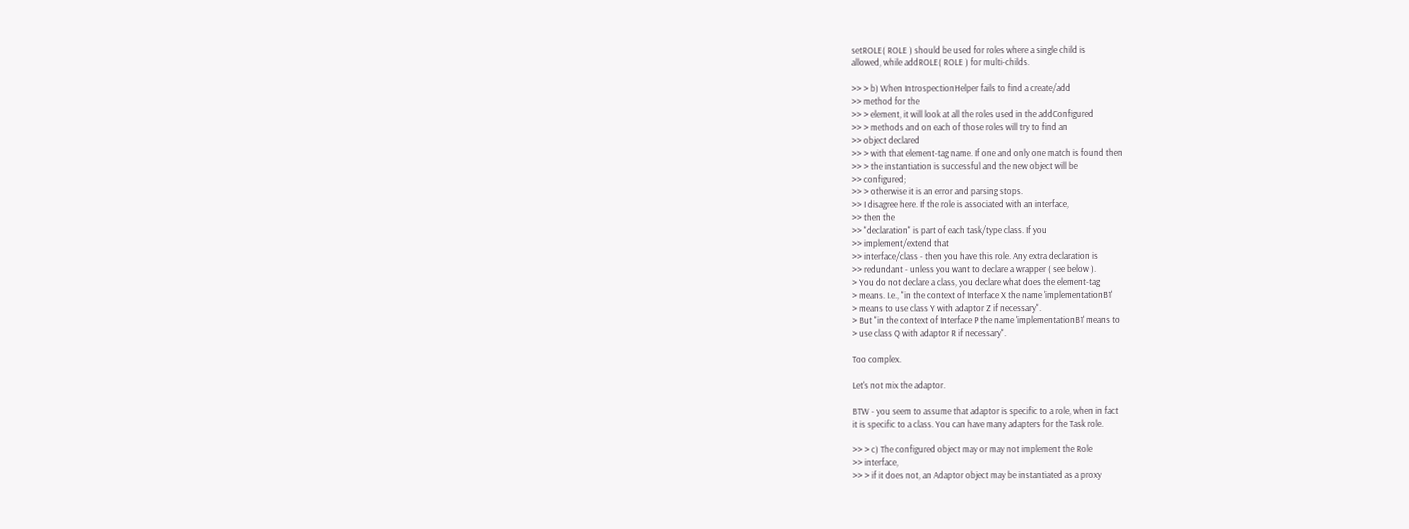setROLE( ROLE ) should be used for roles where a single child is
allowed, while addROLE( ROLE ) for multi-childs.

>> > b) When IntrospectionHelper fails to find a create/add
>> method for the
>> > element, it will look at all the roles used in the addConfigured
>> > methods and on each of those roles will try to find an
>> object declared
>> > with that element-tag name. If one and only one match is found then
>> > the instantiation is successful and the new object will be
>> configured;
>> > otherwise it is an error and parsing stops.
>> I disagree here. If the role is associated with an interface,
>> then the
>> "declaration" is part of each task/type class. If you
>> implement/extend that
>> interface/class - then you have this role. Any extra declaration is
>> redundant - unless you want to declare a wrapper ( see below ).
> You do not declare a class, you declare what does the element-tag
> means. I.e., "in the context of Interface X the name 'implementationB1'
> means to use class Y with adaptor Z if necessary".
> But "in the context of Interface P the name 'implementationB1' means to
> use class Q with adaptor R if necessary".

Too complex.

Let's not mix the adaptor.

BTW - you seem to assume that adaptor is specific to a role, when in fact
it is specific to a class. You can have many adapters for the Task role.

>> > c) The configured object may or may not implement the Role
>> interface,
>> > if it does not, an Adaptor object may be instantiated as a proxy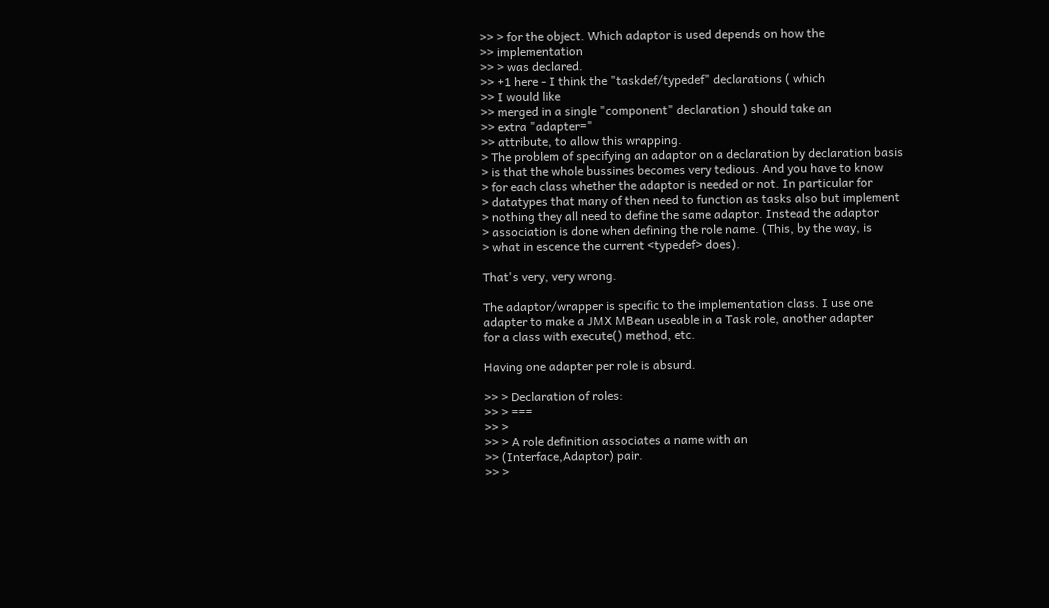>> > for the object. Which adaptor is used depends on how the
>> implementation
>> > was declared.
>> +1 here - I think the "taskdef/typedef" declarations ( which
>> I would like
>> merged in a single "component" declaration ) should take an
>> extra "adapter="
>> attribute, to allow this wrapping.
> The problem of specifying an adaptor on a declaration by declaration basis
> is that the whole bussines becomes very tedious. And you have to know
> for each class whether the adaptor is needed or not. In particular for
> datatypes that many of then need to function as tasks also but implement
> nothing they all need to define the same adaptor. Instead the adaptor
> association is done when defining the role name. (This, by the way, is
> what in escence the current <typedef> does).

That's very, very wrong.

The adaptor/wrapper is specific to the implementation class. I use one
adapter to make a JMX MBean useable in a Task role, another adapter
for a class with execute() method, etc.

Having one adapter per role is absurd.

>> > Declaration of roles:
>> > ===
>> >
>> > A role definition associates a name with an
>> (Interface,Adaptor) pair.
>> >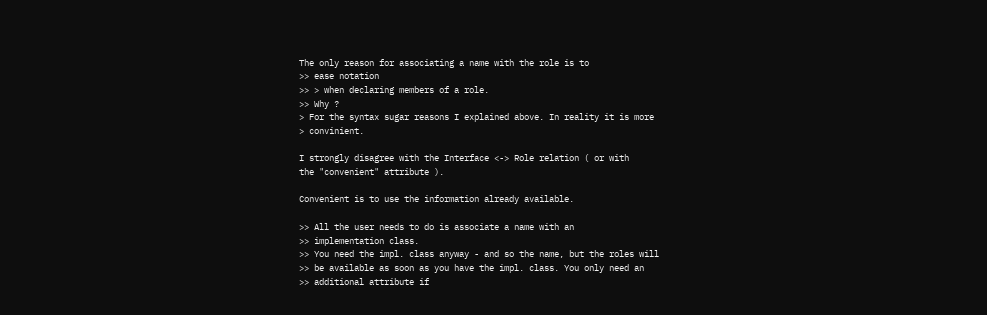The only reason for associating a name with the role is to
>> ease notation
>> > when declaring members of a role.
>> Why ?
> For the syntax sugar reasons I explained above. In reality it is more
> convinient.

I strongly disagree with the Interface <-> Role relation ( or with
the "convenient" attribute ).

Convenient is to use the information already available.

>> All the user needs to do is associate a name with an
>> implementation class.
>> You need the impl. class anyway - and so the name, but the roles will
>> be available as soon as you have the impl. class. You only need an
>> additional attribute if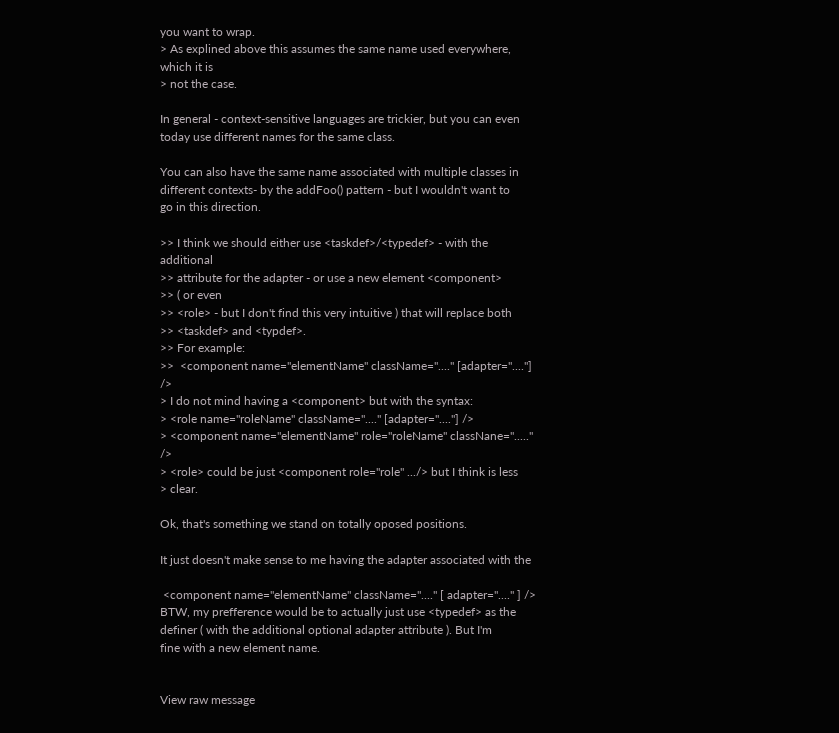you want to wrap.
> As explined above this assumes the same name used everywhere, which it is
> not the case.

In general - context-sensitive languages are trickier, but you can even
today use different names for the same class.

You can also have the same name associated with multiple classes in
different contexts- by the addFoo() pattern - but I wouldn't want to
go in this direction.

>> I think we should either use <taskdef>/<typedef> - with the additional
>> attribute for the adapter - or use a new element <component>
>> ( or even
>> <role> - but I don't find this very intuitive ) that will replace both
>> <taskdef> and <typdef>.
>> For example:
>>  <component name="elementName" className="...." [adapter="...."] />
> I do not mind having a <component> but with the syntax:
> <role name="roleName" className="...." [adapter="...."] />
> <component name="elementName" role="roleName" classNane="....." />
> <role> could be just <component role="role" .../> but I think is less
> clear.

Ok, that's something we stand on totally oposed positions.

It just doesn't make sense to me having the adapter associated with the

 <component name="elementName" className="...." [ adapter="...." ] />
BTW, my prefference would be to actually just use <typedef> as the
definer ( with the additional optional adapter attribute ). But I'm
fine with a new element name.


View raw message